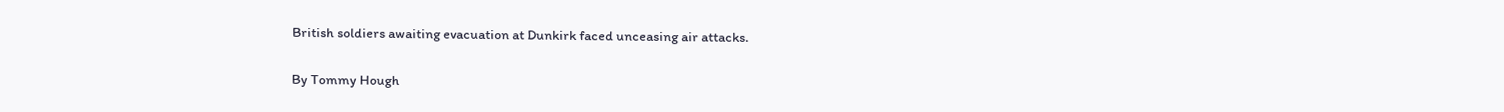British soldiers awaiting evacuation at Dunkirk faced unceasing air attacks.

By Tommy Hough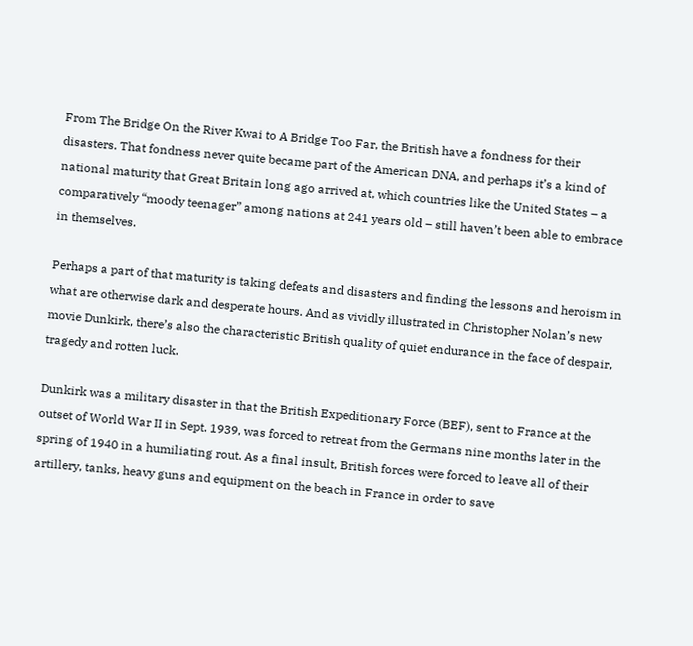From The Bridge On the River Kwai to A Bridge Too Far, the British have a fondness for their disasters. That fondness never quite became part of the American DNA, and perhaps it’s a kind of national maturity that Great Britain long ago arrived at, which countries like the United States – a comparatively “moody teenager” among nations at 241 years old – still haven’t been able to embrace in themselves.

Perhaps a part of that maturity is taking defeats and disasters and finding the lessons and heroism in what are otherwise dark and desperate hours. And as vividly illustrated in Christopher Nolan’s new movie Dunkirk, there’s also the characteristic British quality of quiet endurance in the face of despair, tragedy and rotten luck.

Dunkirk was a military disaster in that the British Expeditionary Force (BEF), sent to France at the outset of World War II in Sept. 1939, was forced to retreat from the Germans nine months later in the spring of 1940 in a humiliating rout. As a final insult, British forces were forced to leave all of their artillery, tanks, heavy guns and equipment on the beach in France in order to save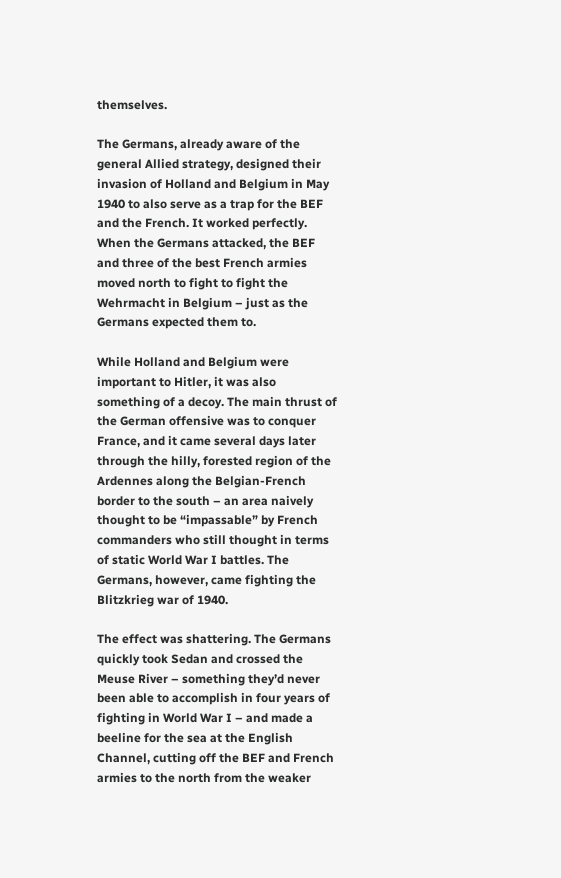themselves.

The Germans, already aware of the general Allied strategy, designed their invasion of Holland and Belgium in May 1940 to also serve as a trap for the BEF and the French. It worked perfectly. When the Germans attacked, the BEF and three of the best French armies moved north to fight to fight the Wehrmacht in Belgium – just as the Germans expected them to.

While Holland and Belgium were important to Hitler, it was also something of a decoy. The main thrust of the German offensive was to conquer France, and it came several days later through the hilly, forested region of the Ardennes along the Belgian-French border to the south – an area naively thought to be “impassable” by French commanders who still thought in terms of static World War I battles. The Germans, however, came fighting the Blitzkrieg war of 1940.

The effect was shattering. The Germans quickly took Sedan and crossed the Meuse River – something they’d never been able to accomplish in four years of fighting in World War I – and made a beeline for the sea at the English Channel, cutting off the BEF and French armies to the north from the weaker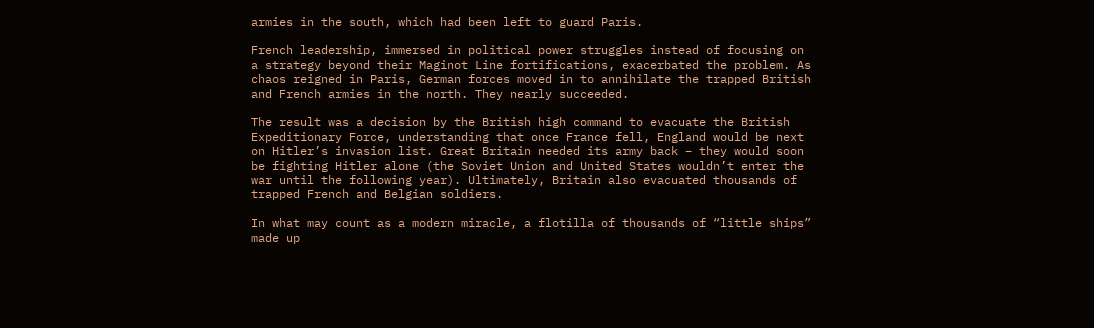armies in the south, which had been left to guard Paris.

French leadership, immersed in political power struggles instead of focusing on a strategy beyond their Maginot Line fortifications, exacerbated the problem. As chaos reigned in Paris, German forces moved in to annihilate the trapped British and French armies in the north. They nearly succeeded.

The result was a decision by the British high command to evacuate the British Expeditionary Force, understanding that once France fell, England would be next on Hitler’s invasion list. Great Britain needed its army back – they would soon be fighting Hitler alone (the Soviet Union and United States wouldn’t enter the war until the following year). Ultimately, Britain also evacuated thousands of trapped French and Belgian soldiers.

In what may count as a modern miracle, a flotilla of thousands of “little ships” made up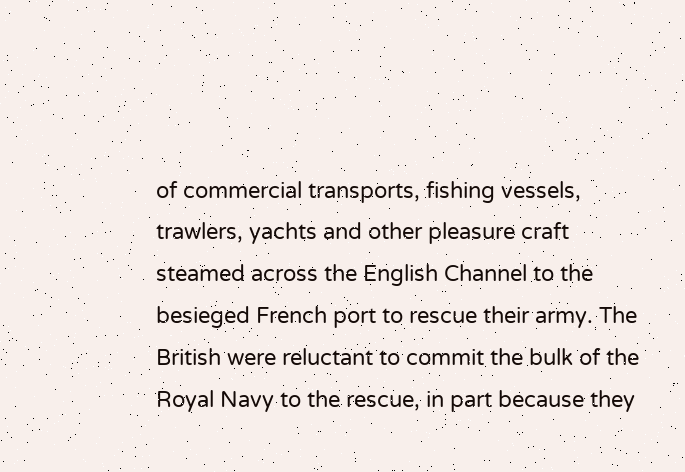of commercial transports, fishing vessels, trawlers, yachts and other pleasure craft steamed across the English Channel to the besieged French port to rescue their army. The British were reluctant to commit the bulk of the Royal Navy to the rescue, in part because they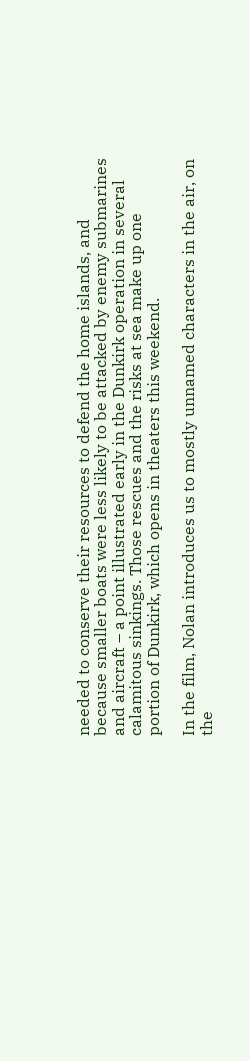needed to conserve their resources to defend the home islands, and because smaller boats were less likely to be attacked by enemy submarines and aircraft – a point illustrated early in the Dunkirk operation in several calamitous sinkings. Those rescues and the risks at sea make up one portion of Dunkirk, which opens in theaters this weekend.

In the film, Nolan introduces us to mostly unnamed characters in the air, on the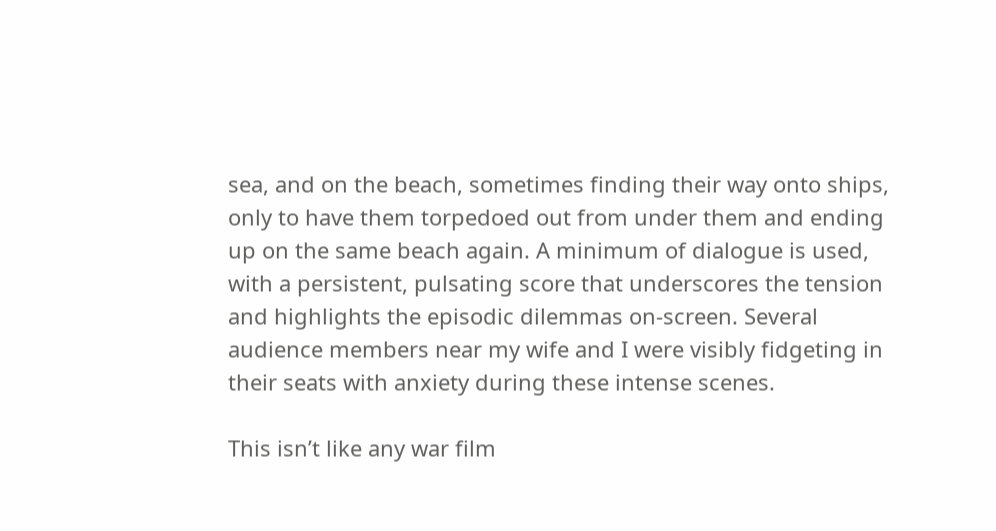sea, and on the beach, sometimes finding their way onto ships, only to have them torpedoed out from under them and ending up on the same beach again. A minimum of dialogue is used, with a persistent, pulsating score that underscores the tension and highlights the episodic dilemmas on-screen. Several audience members near my wife and I were visibly fidgeting in their seats with anxiety during these intense scenes.

This isn’t like any war film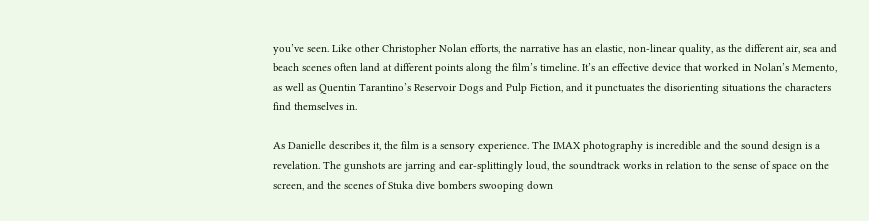you’ve seen. Like other Christopher Nolan efforts, the narrative has an elastic, non-linear quality, as the different air, sea and beach scenes often land at different points along the film’s timeline. It’s an effective device that worked in Nolan’s Memento, as well as Quentin Tarantino’s Reservoir Dogs and Pulp Fiction, and it punctuates the disorienting situations the characters find themselves in.

As Danielle describes it, the film is a sensory experience. The IMAX photography is incredible and the sound design is a revelation. The gunshots are jarring and ear-splittingly loud, the soundtrack works in relation to the sense of space on the screen, and the scenes of Stuka dive bombers swooping down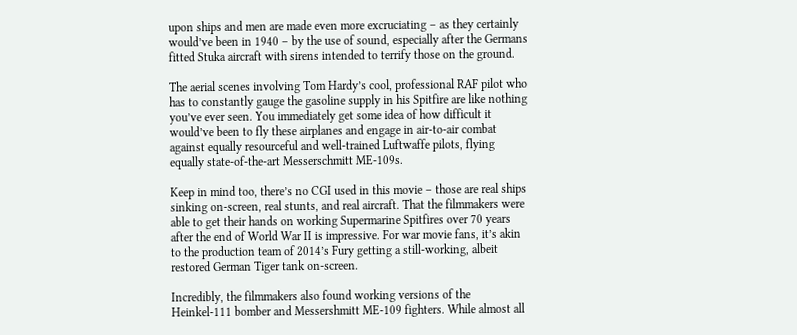upon ships and men are made even more excruciating – as they certainly would’ve been in 1940 – by the use of sound, especially after the Germans fitted Stuka aircraft with sirens intended to terrify those on the ground.

The aerial scenes involving Tom Hardy’s cool, professional RAF pilot who has to constantly gauge the gasoline supply in his Spitfire are like nothing you’ve ever seen. You immediately get some idea of how difficult it would’ve been to fly these airplanes and engage in air-to-air combat against equally resourceful and well-trained Luftwaffe pilots, flying equally state-of-the-art Messerschmitt ME-109s.

Keep in mind too, there’s no CGI used in this movie – those are real ships sinking on-screen, real stunts, and real aircraft. That the filmmakers were able to get their hands on working Supermarine Spitfires over 70 years after the end of World War II is impressive. For war movie fans, it’s akin to the production team of 2014’s Fury getting a still-working, albeit restored German Tiger tank on-screen.

Incredibly, the filmmakers also found working versions of the Heinkel-111 bomber and Messershmitt ME-109 fighters. While almost all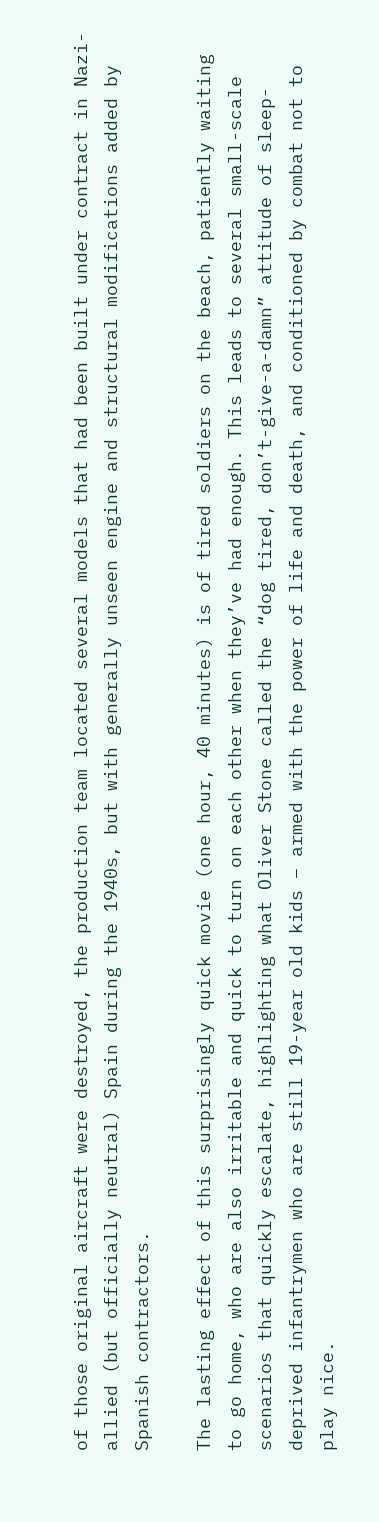of those original aircraft were destroyed, the production team located several models that had been built under contract in Nazi-allied (but officially neutral) Spain during the 1940s, but with generally unseen engine and structural modifications added by Spanish contractors.

The lasting effect of this surprisingly quick movie (one hour, 40 minutes) is of tired soldiers on the beach, patiently waiting to go home, who are also irritable and quick to turn on each other when they’ve had enough. This leads to several small-scale scenarios that quickly escalate, highlighting what Oliver Stone called the “dog tired, don’t-give-a-damn” attitude of sleep-deprived infantrymen who are still 19-year old kids – armed with the power of life and death, and conditioned by combat not to play nice.